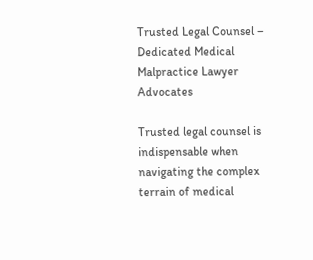Trusted Legal Counsel – Dedicated Medical Malpractice Lawyer Advocates

Trusted legal counsel is indispensable when navigating the complex terrain of medical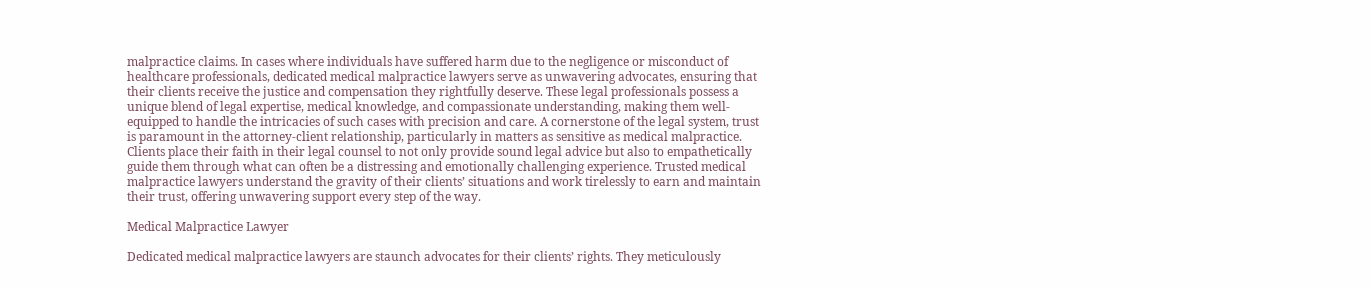malpractice claims. In cases where individuals have suffered harm due to the negligence or misconduct of healthcare professionals, dedicated medical malpractice lawyers serve as unwavering advocates, ensuring that their clients receive the justice and compensation they rightfully deserve. These legal professionals possess a unique blend of legal expertise, medical knowledge, and compassionate understanding, making them well-equipped to handle the intricacies of such cases with precision and care. A cornerstone of the legal system, trust is paramount in the attorney-client relationship, particularly in matters as sensitive as medical malpractice. Clients place their faith in their legal counsel to not only provide sound legal advice but also to empathetically guide them through what can often be a distressing and emotionally challenging experience. Trusted medical malpractice lawyers understand the gravity of their clients’ situations and work tirelessly to earn and maintain their trust, offering unwavering support every step of the way.

Medical Malpractice Lawyer

Dedicated medical malpractice lawyers are staunch advocates for their clients’ rights. They meticulously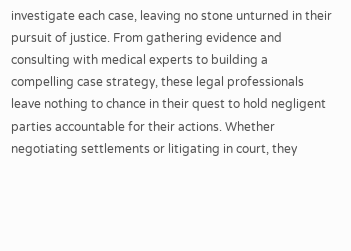investigate each case, leaving no stone unturned in their pursuit of justice. From gathering evidence and consulting with medical experts to building a compelling case strategy, these legal professionals leave nothing to chance in their quest to hold negligent parties accountable for their actions. Whether negotiating settlements or litigating in court, they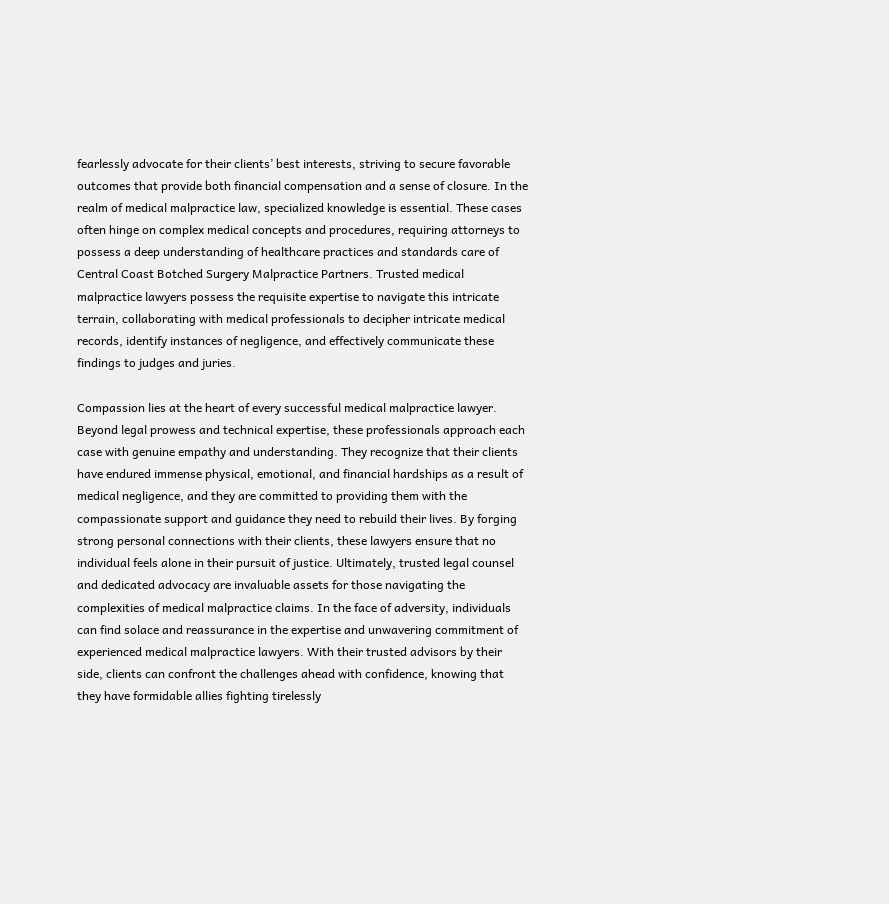fearlessly advocate for their clients’ best interests, striving to secure favorable outcomes that provide both financial compensation and a sense of closure. In the realm of medical malpractice law, specialized knowledge is essential. These cases often hinge on complex medical concepts and procedures, requiring attorneys to possess a deep understanding of healthcare practices and standards care of Central Coast Botched Surgery Malpractice Partners. Trusted medical malpractice lawyers possess the requisite expertise to navigate this intricate terrain, collaborating with medical professionals to decipher intricate medical records, identify instances of negligence, and effectively communicate these findings to judges and juries.

Compassion lies at the heart of every successful medical malpractice lawyer. Beyond legal prowess and technical expertise, these professionals approach each case with genuine empathy and understanding. They recognize that their clients have endured immense physical, emotional, and financial hardships as a result of medical negligence, and they are committed to providing them with the compassionate support and guidance they need to rebuild their lives. By forging strong personal connections with their clients, these lawyers ensure that no individual feels alone in their pursuit of justice. Ultimately, trusted legal counsel and dedicated advocacy are invaluable assets for those navigating the complexities of medical malpractice claims. In the face of adversity, individuals can find solace and reassurance in the expertise and unwavering commitment of experienced medical malpractice lawyers. With their trusted advisors by their side, clients can confront the challenges ahead with confidence, knowing that they have formidable allies fighting tirelessly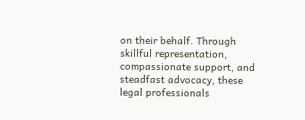on their behalf. Through skillful representation, compassionate support, and steadfast advocacy, these legal professionals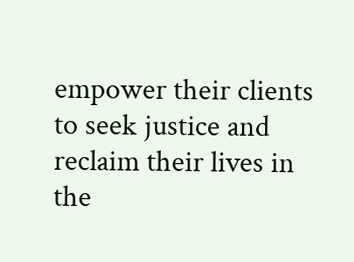empower their clients to seek justice and reclaim their lives in the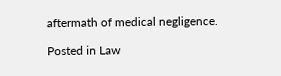aftermath of medical negligence.

Posted in Law